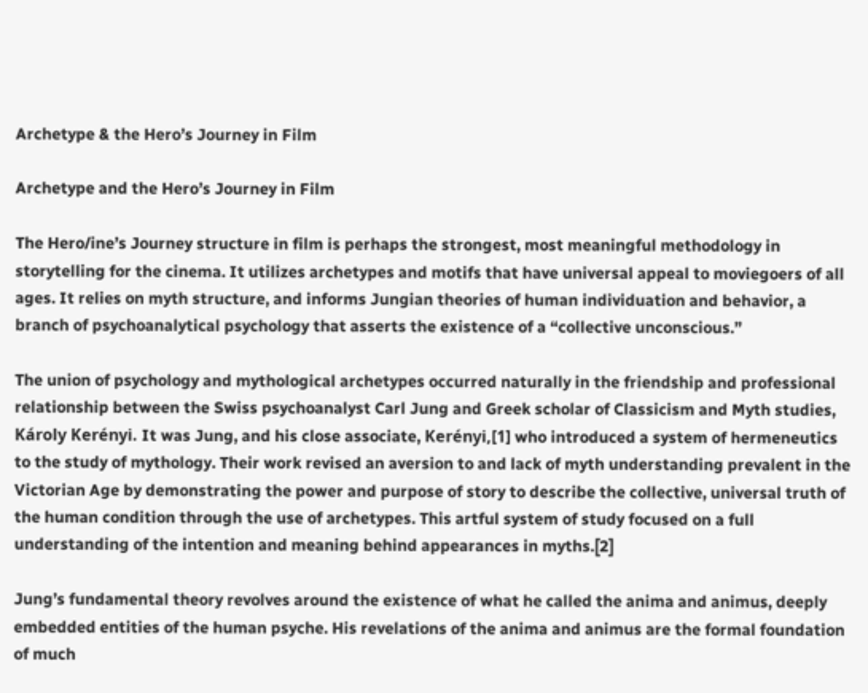Archetype & the Hero’s Journey in Film

Archetype and the Hero’s Journey in Film

The Hero/ine’s Journey structure in film is perhaps the strongest, most meaningful methodology in storytelling for the cinema. It utilizes archetypes and motifs that have universal appeal to moviegoers of all ages. It relies on myth structure, and informs Jungian theories of human individuation and behavior, a branch of psychoanalytical psychology that asserts the existence of a “collective unconscious.”

The union of psychology and mythological archetypes occurred naturally in the friendship and professional relationship between the Swiss psychoanalyst Carl Jung and Greek scholar of Classicism and Myth studies, Károly Kerényi. It was Jung, and his close associate, Kerényi,[1] who introduced a system of hermeneutics to the study of mythology. Their work revised an aversion to and lack of myth understanding prevalent in the Victorian Age by demonstrating the power and purpose of story to describe the collective, universal truth of the human condition through the use of archetypes. This artful system of study focused on a full understanding of the intention and meaning behind appearances in myths.[2]

Jung’s fundamental theory revolves around the existence of what he called the anima and animus, deeply embedded entities of the human psyche. His revelations of the anima and animus are the formal foundation of much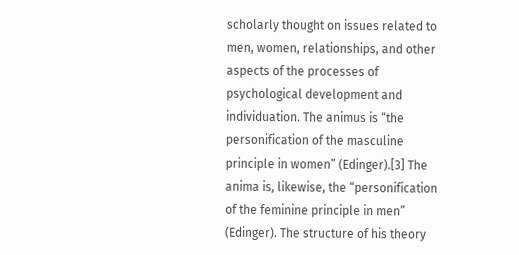scholarly thought on issues related to men, women, relationships, and other aspects of the processes of psychological development and individuation. The animus is “the personification of the masculine principle in women” (Edinger).[3] The anima is, likewise, the “personification of the feminine principle in men” (Edinger). The structure of his theory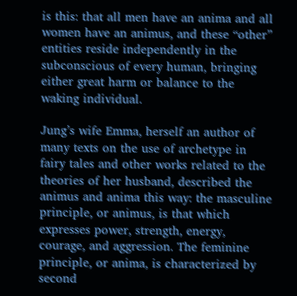is this: that all men have an anima and all women have an animus, and these “other” entities reside independently in the subconscious of every human, bringing either great harm or balance to the waking individual.

Jung’s wife Emma, herself an author of many texts on the use of archetype in fairy tales and other works related to the theories of her husband, described the animus and anima this way: the masculine principle, or animus, is that which expresses power, strength, energy, courage, and aggression. The feminine principle, or anima, is characterized by second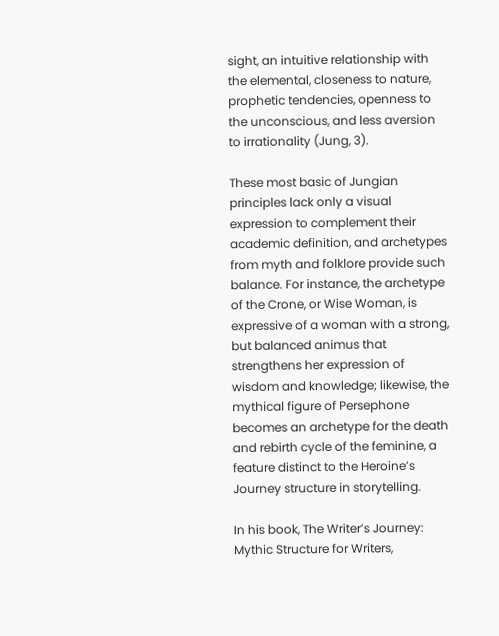sight, an intuitive relationship with the elemental, closeness to nature, prophetic tendencies, openness to the unconscious, and less aversion to irrationality (Jung, 3).

These most basic of Jungian principles lack only a visual expression to complement their academic definition, and archetypes from myth and folklore provide such balance. For instance, the archetype of the Crone, or Wise Woman, is expressive of a woman with a strong, but balanced animus that strengthens her expression of wisdom and knowledge; likewise, the mythical figure of Persephone becomes an archetype for the death and rebirth cycle of the feminine, a feature distinct to the Heroine’s Journey structure in storytelling.

In his book, The Writer’s Journey: Mythic Structure for Writers,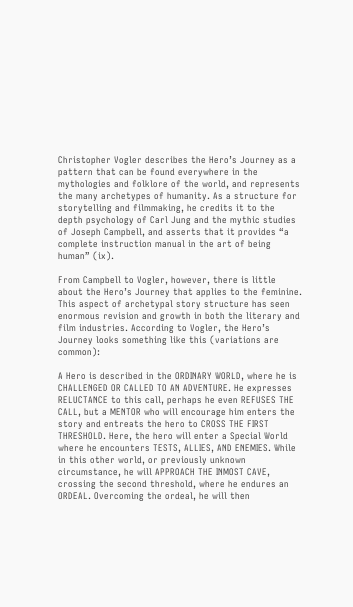Christopher Vogler describes the Hero’s Journey as a pattern that can be found everywhere in the mythologies and folklore of the world, and represents the many archetypes of humanity. As a structure for storytelling and filmmaking, he credits it to the depth psychology of Carl Jung and the mythic studies of Joseph Campbell, and asserts that it provides “a complete instruction manual in the art of being human” (ix).

From Campbell to Vogler, however, there is little about the Hero’s Journey that applies to the feminine. This aspect of archetypal story structure has seen enormous revision and growth in both the literary and film industries. According to Vogler, the Hero’s Journey looks something like this (variations are common):

A Hero is described in the ORDINARY WORLD, where he is CHALLENGED OR CALLED TO AN ADVENTURE. He expresses RELUCTANCE to this call, perhaps he even REFUSES THE CALL, but a MENTOR who will encourage him enters the story and entreats the hero to CROSS THE FIRST THRESHOLD. Here, the hero will enter a Special World where he encounters TESTS, ALLIES, AND ENEMIES. While in this other world, or previously unknown circumstance, he will APPROACH THE INMOST CAVE, crossing the second threshold, where he endures an ORDEAL. Overcoming the ordeal, he will then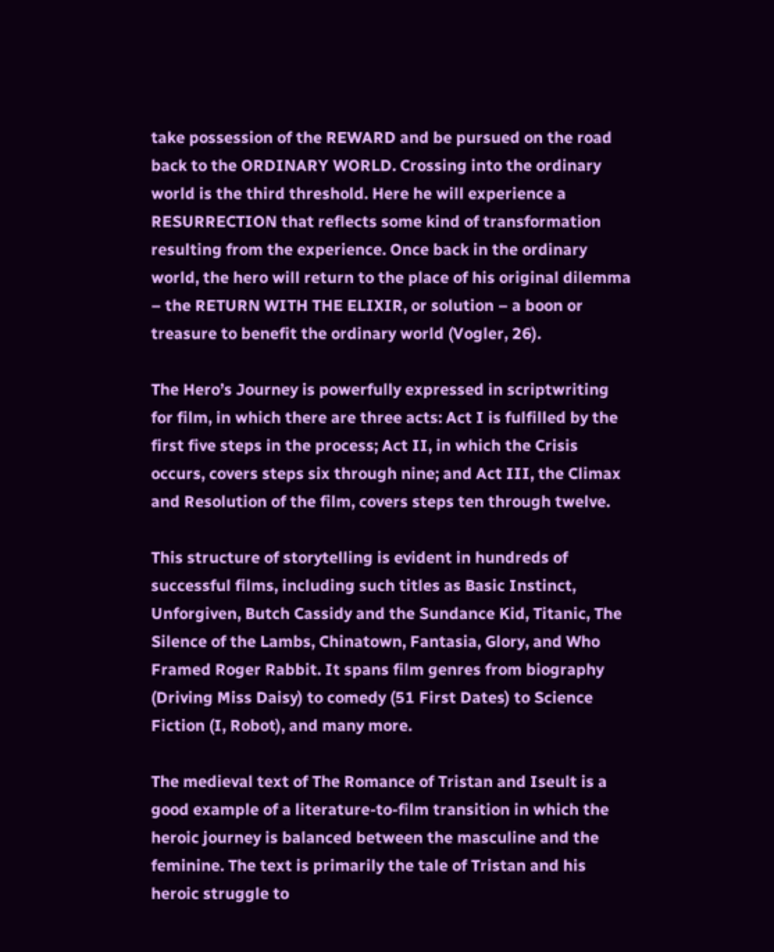take possession of the REWARD and be pursued on the road back to the ORDINARY WORLD. Crossing into the ordinary world is the third threshold. Here he will experience a RESURRECTION that reflects some kind of transformation resulting from the experience. Once back in the ordinary world, the hero will return to the place of his original dilemma  – the RETURN WITH THE ELIXIR, or solution – a boon or treasure to benefit the ordinary world (Vogler, 26).

The Hero’s Journey is powerfully expressed in scriptwriting for film, in which there are three acts: Act I is fulfilled by the first five steps in the process; Act II, in which the Crisis occurs, covers steps six through nine; and Act III, the Climax and Resolution of the film, covers steps ten through twelve.

This structure of storytelling is evident in hundreds of successful films, including such titles as Basic Instinct, Unforgiven, Butch Cassidy and the Sundance Kid, Titanic, The Silence of the Lambs, Chinatown, Fantasia, Glory, and Who Framed Roger Rabbit. It spans film genres from biography (Driving Miss Daisy) to comedy (51 First Dates) to Science Fiction (I, Robot), and many more.

The medieval text of The Romance of Tristan and Iseult is a good example of a literature-to-film transition in which the heroic journey is balanced between the masculine and the feminine. The text is primarily the tale of Tristan and his heroic struggle to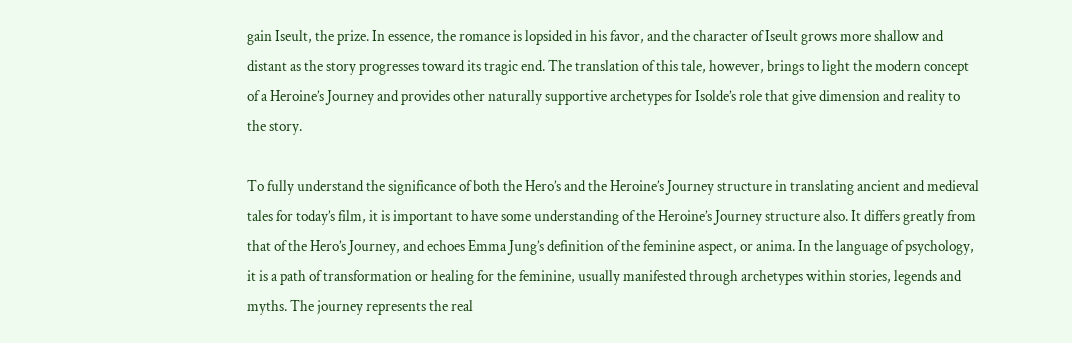gain Iseult, the prize. In essence, the romance is lopsided in his favor, and the character of Iseult grows more shallow and distant as the story progresses toward its tragic end. The translation of this tale, however, brings to light the modern concept of a Heroine’s Journey and provides other naturally supportive archetypes for Isolde’s role that give dimension and reality to the story.

To fully understand the significance of both the Hero’s and the Heroine’s Journey structure in translating ancient and medieval tales for today’s film, it is important to have some understanding of the Heroine’s Journey structure also. It differs greatly from that of the Hero’s Journey, and echoes Emma Jung’s definition of the feminine aspect, or anima. In the language of psychology, it is a path of transformation or healing for the feminine, usually manifested through archetypes within stories, legends and myths. The journey represents the real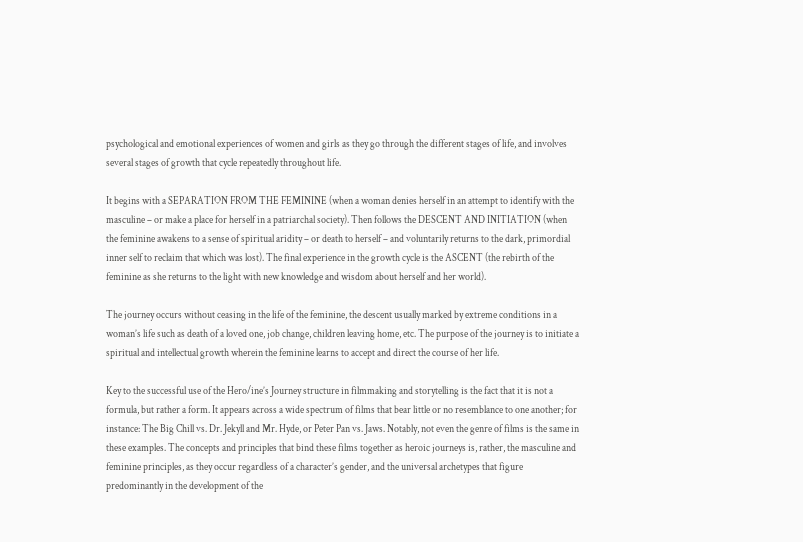psychological and emotional experiences of women and girls as they go through the different stages of life, and involves several stages of growth that cycle repeatedly throughout life.

It begins with a SEPARATION FROM THE FEMININE (when a woman denies herself in an attempt to identify with the masculine – or make a place for herself in a patriarchal society). Then follows the DESCENT AND INITIATION (when the feminine awakens to a sense of spiritual aridity – or death to herself – and voluntarily returns to the dark, primordial inner self to reclaim that which was lost). The final experience in the growth cycle is the ASCENT (the rebirth of the feminine as she returns to the light with new knowledge and wisdom about herself and her world).

The journey occurs without ceasing in the life of the feminine, the descent usually marked by extreme conditions in a woman’s life such as death of a loved one, job change, children leaving home, etc. The purpose of the journey is to initiate a spiritual and intellectual growth wherein the feminine learns to accept and direct the course of her life.

Key to the successful use of the Hero/ine’s Journey structure in filmmaking and storytelling is the fact that it is not a formula, but rather a form. It appears across a wide spectrum of films that bear little or no resemblance to one another; for instance: The Big Chill vs. Dr. Jekyll and Mr. Hyde, or Peter Pan vs. Jaws. Notably, not even the genre of films is the same in these examples. The concepts and principles that bind these films together as heroic journeys is, rather, the masculine and feminine principles, as they occur regardless of a character’s gender, and the universal archetypes that figure predominantly in the development of the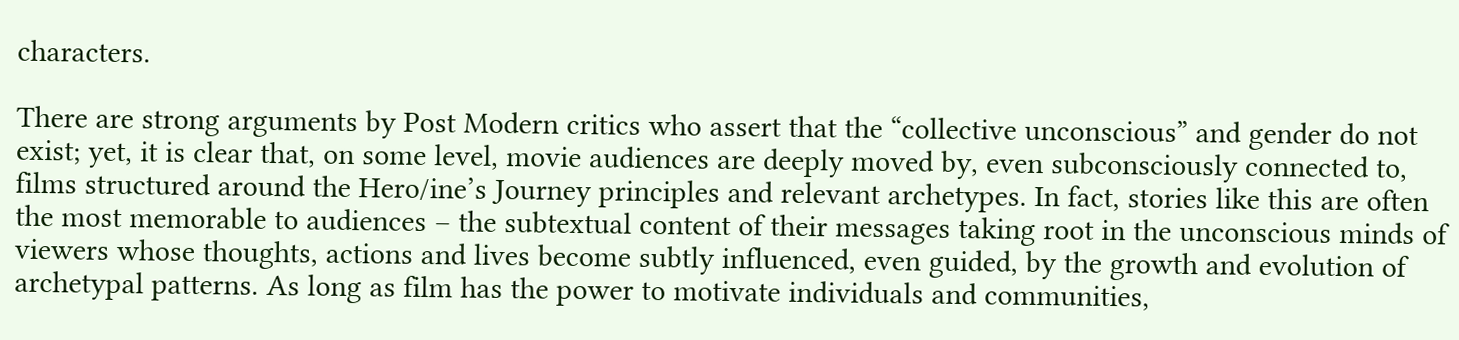characters.

There are strong arguments by Post Modern critics who assert that the “collective unconscious” and gender do not exist; yet, it is clear that, on some level, movie audiences are deeply moved by, even subconsciously connected to, films structured around the Hero/ine’s Journey principles and relevant archetypes. In fact, stories like this are often the most memorable to audiences – the subtextual content of their messages taking root in the unconscious minds of viewers whose thoughts, actions and lives become subtly influenced, even guided, by the growth and evolution of archetypal patterns. As long as film has the power to motivate individuals and communities,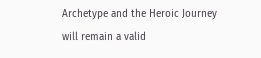Archetype and the Heroic Journey will remain a valid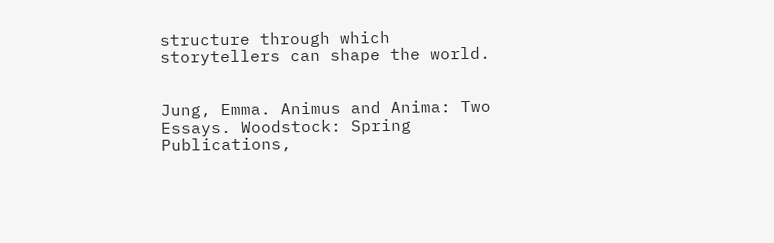structure through which storytellers can shape the world.


Jung, Emma. Animus and Anima: Two Essays. Woodstock: Spring Publications,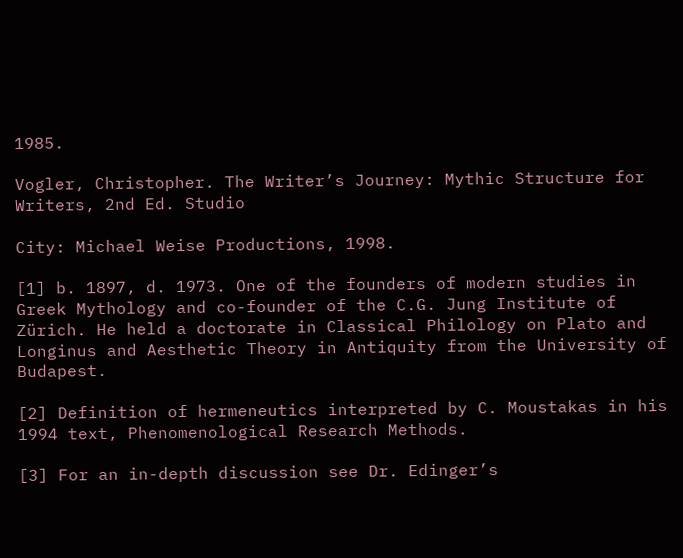1985.

Vogler, Christopher. The Writer’s Journey: Mythic Structure for Writers, 2nd Ed. Studio

City: Michael Weise Productions, 1998.

[1] b. 1897, d. 1973. One of the founders of modern studies in Greek Mythology and co-founder of the C.G. Jung Institute of Zürich. He held a doctorate in Classical Philology on Plato and Longinus and Aesthetic Theory in Antiquity from the University of Budapest.

[2] Definition of hermeneutics interpreted by C. Moustakas in his 1994 text, Phenomenological Research Methods.

[3] For an in-depth discussion see Dr. Edinger’s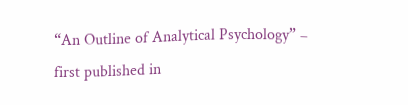“An Outline of Analytical Psychology” – first published in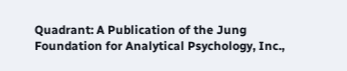Quadrant: A Publication of the Jung Foundation for Analytical Psychology, Inc.,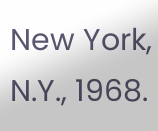New York, N.Y., 1968.